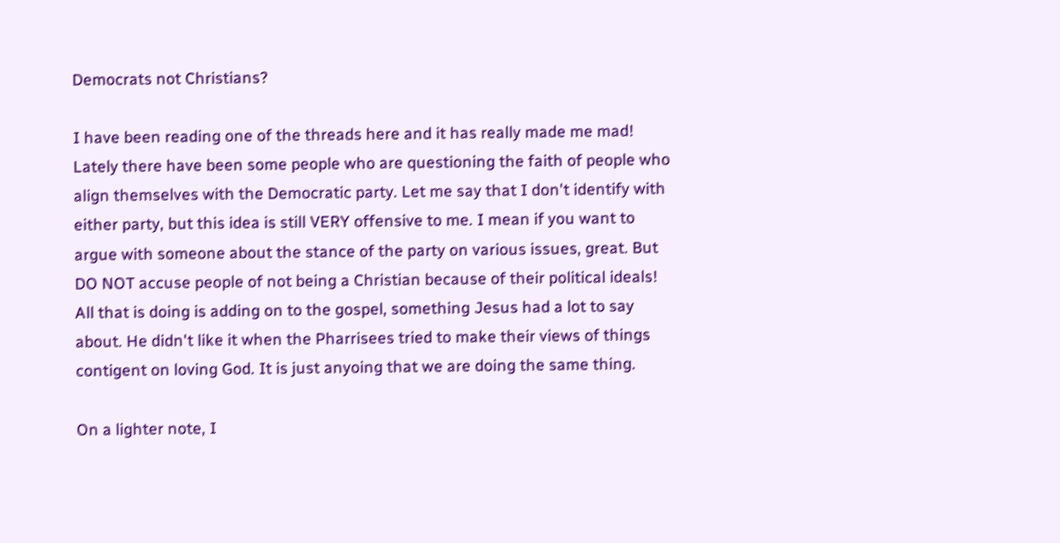Democrats not Christians?

I have been reading one of the threads here and it has really made me mad! Lately there have been some people who are questioning the faith of people who align themselves with the Democratic party. Let me say that I don't identify with either party, but this idea is still VERY offensive to me. I mean if you want to argue with someone about the stance of the party on various issues, great. But DO NOT accuse people of not being a Christian because of their political ideals! All that is doing is adding on to the gospel, something Jesus had a lot to say about. He didn't like it when the Pharrisees tried to make their views of things contigent on loving God. It is just anyoing that we are doing the same thing.

On a lighter note, I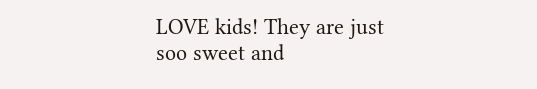LOVE kids! They are just soo sweet and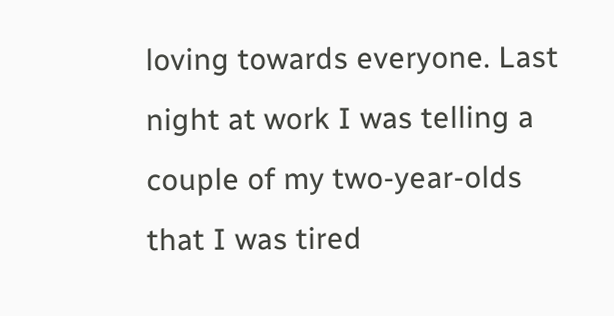loving towards everyone. Last night at work I was telling a couple of my two-year-olds that I was tired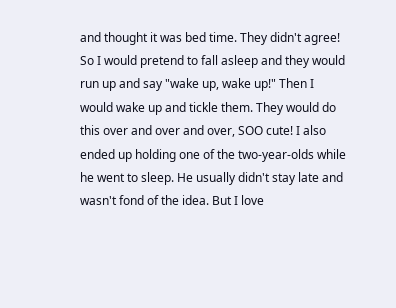and thought it was bed time. They didn't agree! So I would pretend to fall asleep and they would run up and say "wake up, wake up!" Then I would wake up and tickle them. They would do this over and over and over, SOO cute! I also ended up holding one of the two-year-olds while he went to sleep. He usually didn't stay late and wasn't fond of the idea. But I love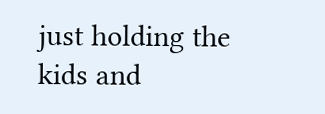just holding the kids and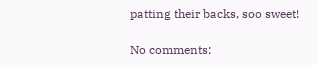patting their backs, soo sweet!

No comments: